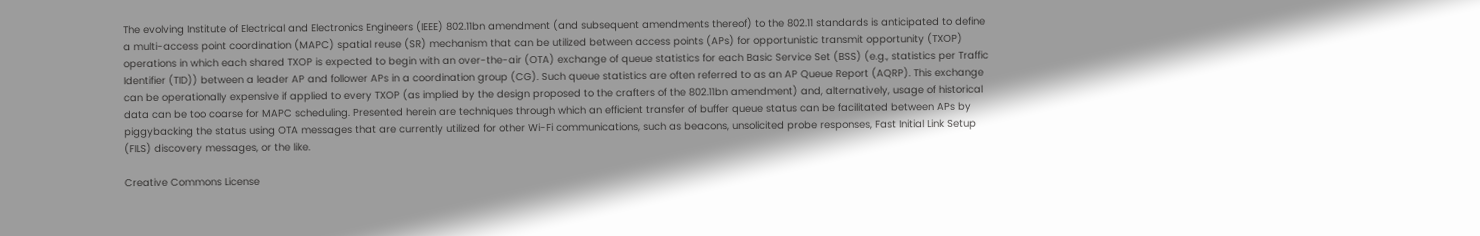The evolving Institute of Electrical and Electronics Engineers (IEEE) 802.11bn amendment (and subsequent amendments thereof) to the 802.11 standards is anticipated to define a multi-access point coordination (MAPC) spatial reuse (SR) mechanism that can be utilized between access points (APs) for opportunistic transmit opportunity (TXOP) operations in which each shared TXOP is expected to begin with an over-the-air (OTA) exchange of queue statistics for each Basic Service Set (BSS) (e.g., statistics per Traffic Identifier (TID)) between a leader AP and follower APs in a coordination group (CG). Such queue statistics are often referred to as an AP Queue Report (AQRP). This exchange can be operationally expensive if applied to every TXOP (as implied by the design proposed to the crafters of the 802.11bn amendment) and, alternatively, usage of historical data can be too coarse for MAPC scheduling. Presented herein are techniques through which an efficient transfer of buffer queue status can be facilitated between APs by piggybacking the status using OTA messages that are currently utilized for other Wi-Fi communications, such as beacons, unsolicited probe responses, Fast Initial Link Setup (FILS) discovery messages, or the like.

Creative Commons License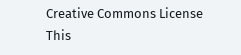Creative Commons License
This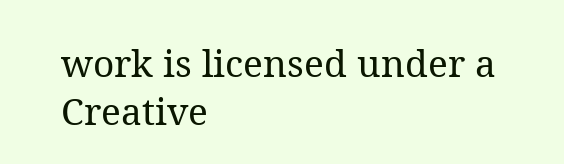work is licensed under a Creative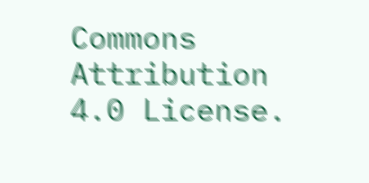Commons Attribution 4.0 License.